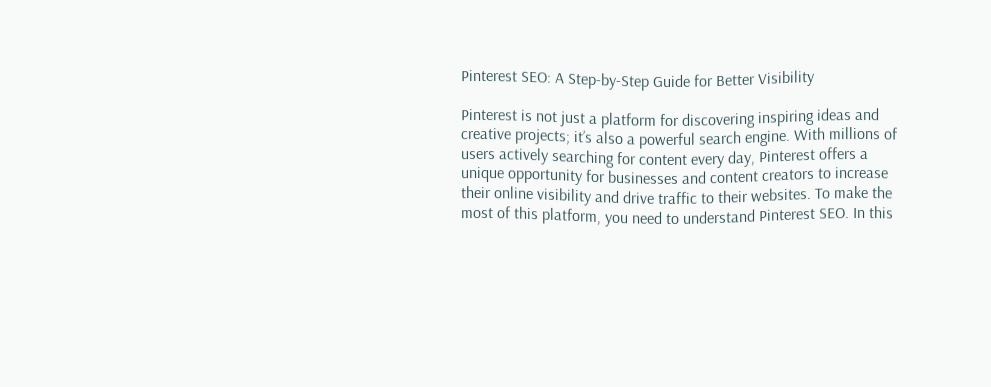Pinterest SEO: A Step-by-Step Guide for Better Visibility

Pinterest is not just a platform for discovering inspiring ideas and creative projects; it’s also a powerful search engine. With millions of users actively searching for content every day, Pinterest offers a unique opportunity for businesses and content creators to increase their online visibility and drive traffic to their websites. To make the most of this platform, you need to understand Pinterest SEO. In this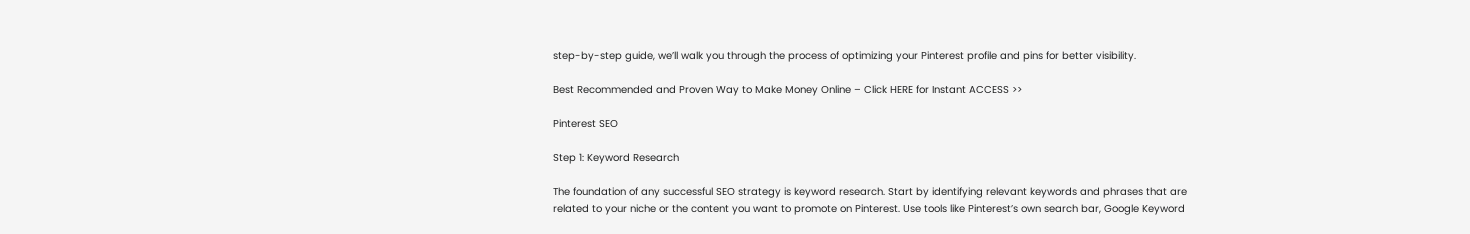step-by-step guide, we’ll walk you through the process of optimizing your Pinterest profile and pins for better visibility.

Best Recommended and Proven Way to Make Money Online – Click HERE for Instant ACCESS >>

Pinterest SEO

Step 1: Keyword Research

The foundation of any successful SEO strategy is keyword research. Start by identifying relevant keywords and phrases that are related to your niche or the content you want to promote on Pinterest. Use tools like Pinterest’s own search bar, Google Keyword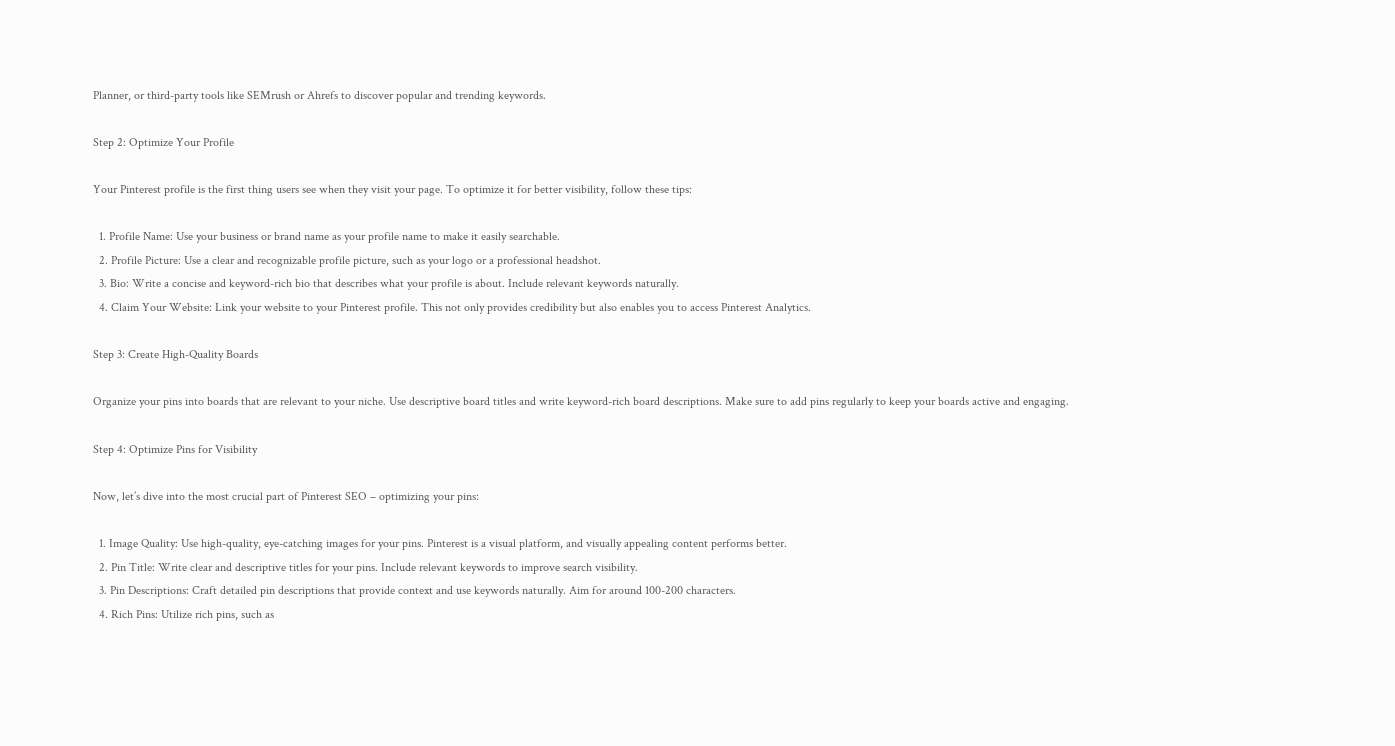Planner, or third-party tools like SEMrush or Ahrefs to discover popular and trending keywords.

Step 2: Optimize Your Profile

Your Pinterest profile is the first thing users see when they visit your page. To optimize it for better visibility, follow these tips:

  1. Profile Name: Use your business or brand name as your profile name to make it easily searchable.
  2. Profile Picture: Use a clear and recognizable profile picture, such as your logo or a professional headshot.
  3. Bio: Write a concise and keyword-rich bio that describes what your profile is about. Include relevant keywords naturally.
  4. Claim Your Website: Link your website to your Pinterest profile. This not only provides credibility but also enables you to access Pinterest Analytics.

Step 3: Create High-Quality Boards

Organize your pins into boards that are relevant to your niche. Use descriptive board titles and write keyword-rich board descriptions. Make sure to add pins regularly to keep your boards active and engaging.

Step 4: Optimize Pins for Visibility

Now, let’s dive into the most crucial part of Pinterest SEO – optimizing your pins:

  1. Image Quality: Use high-quality, eye-catching images for your pins. Pinterest is a visual platform, and visually appealing content performs better.
  2. Pin Title: Write clear and descriptive titles for your pins. Include relevant keywords to improve search visibility.
  3. Pin Descriptions: Craft detailed pin descriptions that provide context and use keywords naturally. Aim for around 100-200 characters.
  4. Rich Pins: Utilize rich pins, such as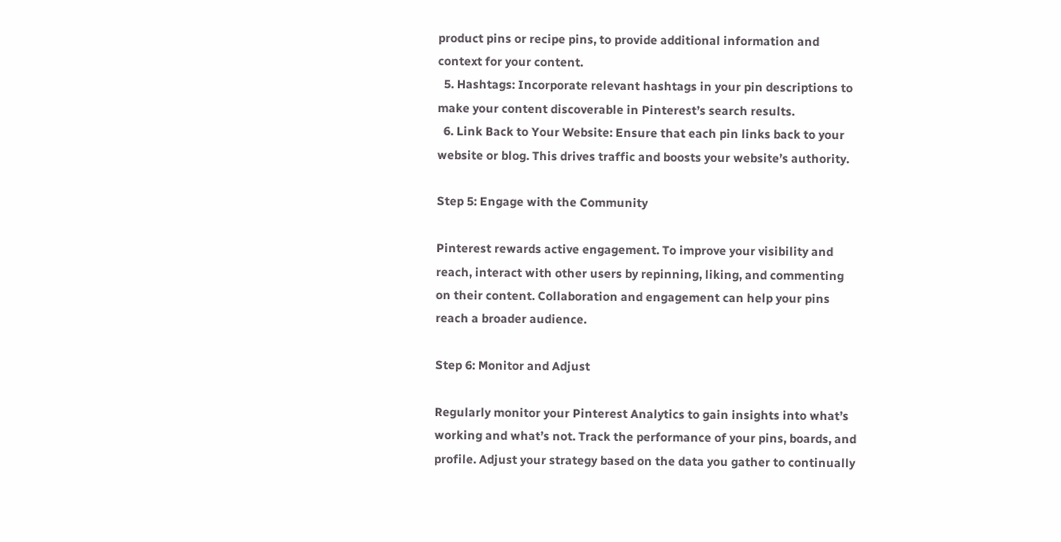product pins or recipe pins, to provide additional information and context for your content.
  5. Hashtags: Incorporate relevant hashtags in your pin descriptions to make your content discoverable in Pinterest’s search results.
  6. Link Back to Your Website: Ensure that each pin links back to your website or blog. This drives traffic and boosts your website’s authority.

Step 5: Engage with the Community

Pinterest rewards active engagement. To improve your visibility and reach, interact with other users by repinning, liking, and commenting on their content. Collaboration and engagement can help your pins reach a broader audience.

Step 6: Monitor and Adjust

Regularly monitor your Pinterest Analytics to gain insights into what’s working and what’s not. Track the performance of your pins, boards, and profile. Adjust your strategy based on the data you gather to continually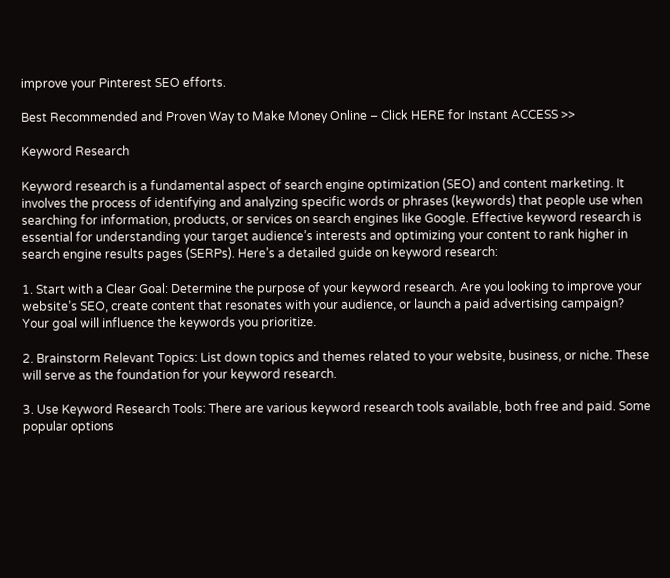improve your Pinterest SEO efforts.

Best Recommended and Proven Way to Make Money Online – Click HERE for Instant ACCESS >>

Keyword Research

Keyword research is a fundamental aspect of search engine optimization (SEO) and content marketing. It involves the process of identifying and analyzing specific words or phrases (keywords) that people use when searching for information, products, or services on search engines like Google. Effective keyword research is essential for understanding your target audience’s interests and optimizing your content to rank higher in search engine results pages (SERPs). Here’s a detailed guide on keyword research:

1. Start with a Clear Goal: Determine the purpose of your keyword research. Are you looking to improve your website’s SEO, create content that resonates with your audience, or launch a paid advertising campaign? Your goal will influence the keywords you prioritize.

2. Brainstorm Relevant Topics: List down topics and themes related to your website, business, or niche. These will serve as the foundation for your keyword research.

3. Use Keyword Research Tools: There are various keyword research tools available, both free and paid. Some popular options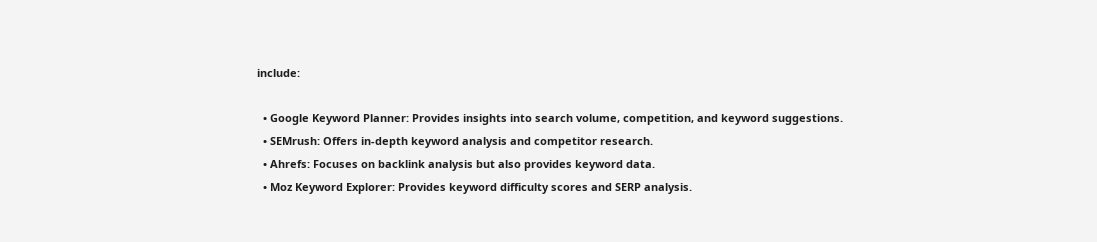include:

  • Google Keyword Planner: Provides insights into search volume, competition, and keyword suggestions.
  • SEMrush: Offers in-depth keyword analysis and competitor research.
  • Ahrefs: Focuses on backlink analysis but also provides keyword data.
  • Moz Keyword Explorer: Provides keyword difficulty scores and SERP analysis.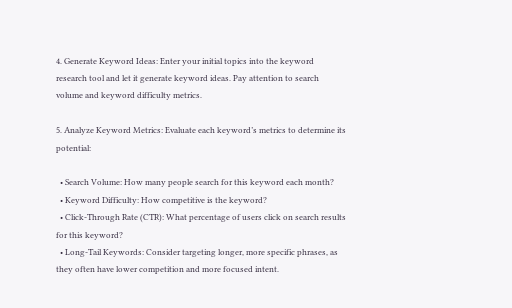4. Generate Keyword Ideas: Enter your initial topics into the keyword research tool and let it generate keyword ideas. Pay attention to search volume and keyword difficulty metrics.

5. Analyze Keyword Metrics: Evaluate each keyword’s metrics to determine its potential:

  • Search Volume: How many people search for this keyword each month?
  • Keyword Difficulty: How competitive is the keyword?
  • Click-Through Rate (CTR): What percentage of users click on search results for this keyword?
  • Long-Tail Keywords: Consider targeting longer, more specific phrases, as they often have lower competition and more focused intent.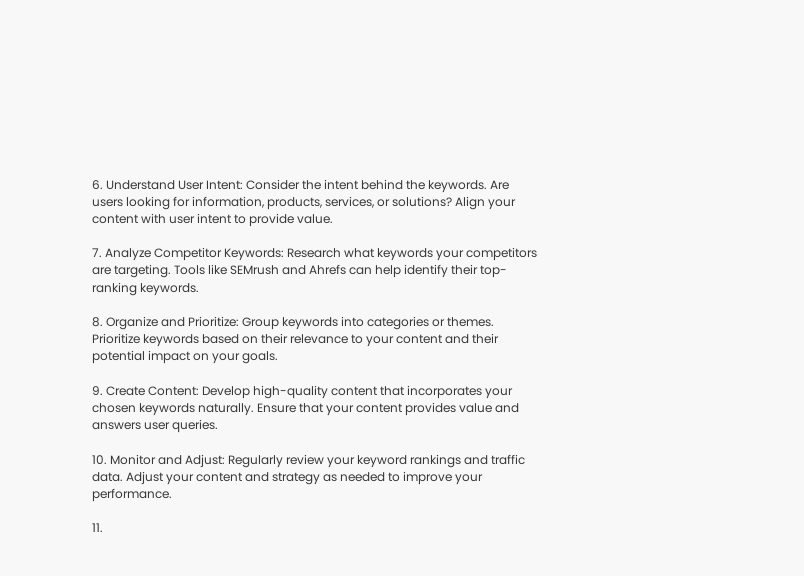6. Understand User Intent: Consider the intent behind the keywords. Are users looking for information, products, services, or solutions? Align your content with user intent to provide value.

7. Analyze Competitor Keywords: Research what keywords your competitors are targeting. Tools like SEMrush and Ahrefs can help identify their top-ranking keywords.

8. Organize and Prioritize: Group keywords into categories or themes. Prioritize keywords based on their relevance to your content and their potential impact on your goals.

9. Create Content: Develop high-quality content that incorporates your chosen keywords naturally. Ensure that your content provides value and answers user queries.

10. Monitor and Adjust: Regularly review your keyword rankings and traffic data. Adjust your content and strategy as needed to improve your performance.

11.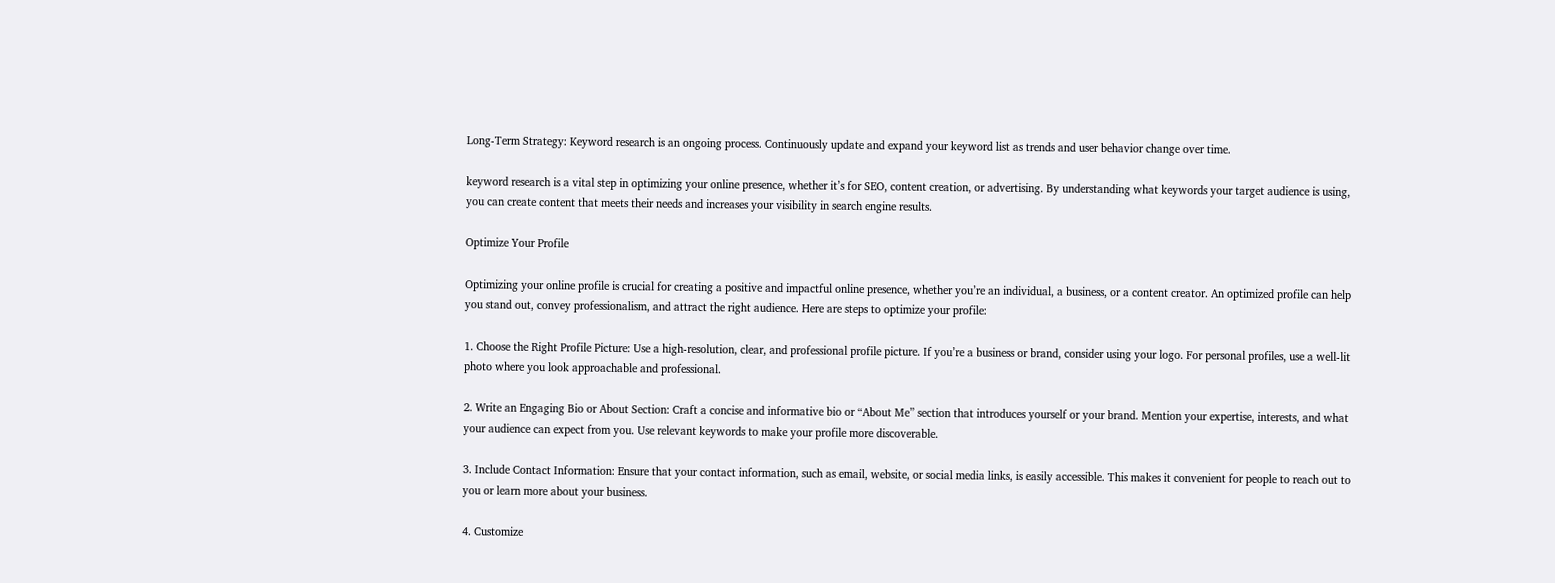Long-Term Strategy: Keyword research is an ongoing process. Continuously update and expand your keyword list as trends and user behavior change over time.

keyword research is a vital step in optimizing your online presence, whether it’s for SEO, content creation, or advertising. By understanding what keywords your target audience is using, you can create content that meets their needs and increases your visibility in search engine results.

Optimize Your Profile

Optimizing your online profile is crucial for creating a positive and impactful online presence, whether you’re an individual, a business, or a content creator. An optimized profile can help you stand out, convey professionalism, and attract the right audience. Here are steps to optimize your profile:

1. Choose the Right Profile Picture: Use a high-resolution, clear, and professional profile picture. If you’re a business or brand, consider using your logo. For personal profiles, use a well-lit photo where you look approachable and professional.

2. Write an Engaging Bio or About Section: Craft a concise and informative bio or “About Me” section that introduces yourself or your brand. Mention your expertise, interests, and what your audience can expect from you. Use relevant keywords to make your profile more discoverable.

3. Include Contact Information: Ensure that your contact information, such as email, website, or social media links, is easily accessible. This makes it convenient for people to reach out to you or learn more about your business.

4. Customize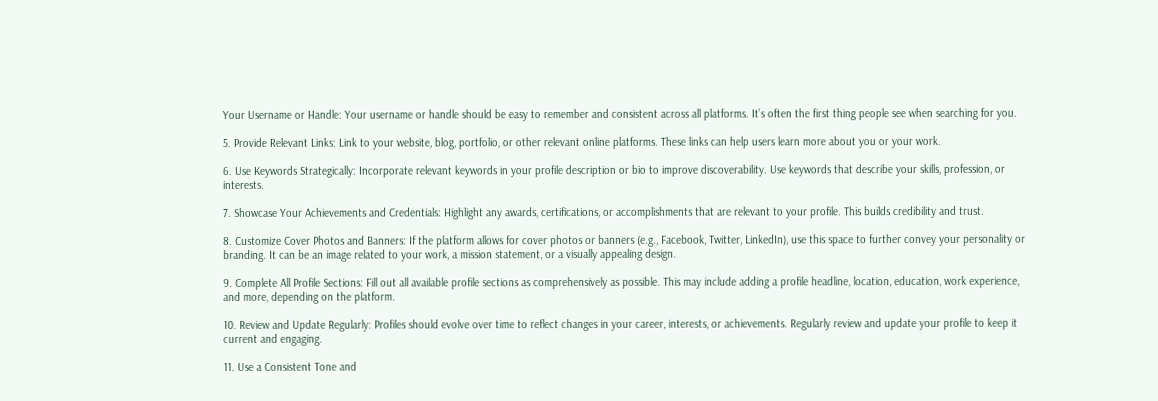Your Username or Handle: Your username or handle should be easy to remember and consistent across all platforms. It’s often the first thing people see when searching for you.

5. Provide Relevant Links: Link to your website, blog, portfolio, or other relevant online platforms. These links can help users learn more about you or your work.

6. Use Keywords Strategically: Incorporate relevant keywords in your profile description or bio to improve discoverability. Use keywords that describe your skills, profession, or interests.

7. Showcase Your Achievements and Credentials: Highlight any awards, certifications, or accomplishments that are relevant to your profile. This builds credibility and trust.

8. Customize Cover Photos and Banners: If the platform allows for cover photos or banners (e.g., Facebook, Twitter, LinkedIn), use this space to further convey your personality or branding. It can be an image related to your work, a mission statement, or a visually appealing design.

9. Complete All Profile Sections: Fill out all available profile sections as comprehensively as possible. This may include adding a profile headline, location, education, work experience, and more, depending on the platform.

10. Review and Update Regularly: Profiles should evolve over time to reflect changes in your career, interests, or achievements. Regularly review and update your profile to keep it current and engaging.

11. Use a Consistent Tone and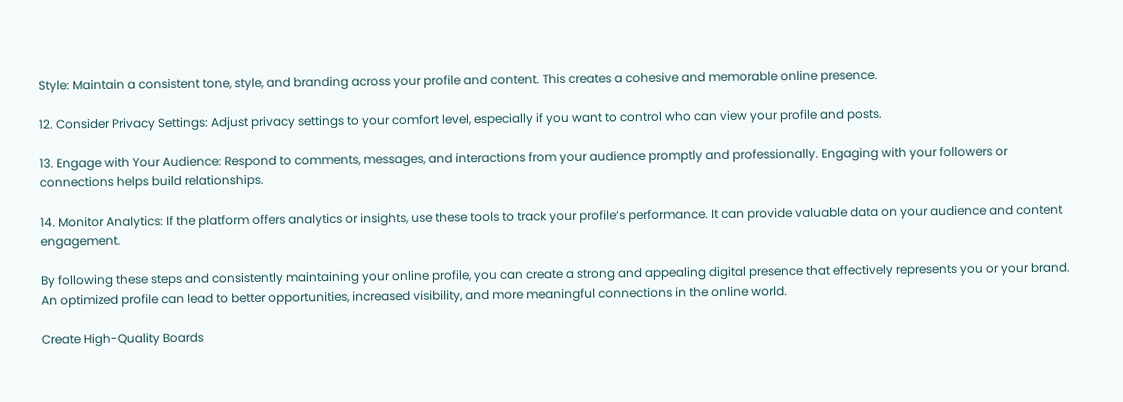Style: Maintain a consistent tone, style, and branding across your profile and content. This creates a cohesive and memorable online presence.

12. Consider Privacy Settings: Adjust privacy settings to your comfort level, especially if you want to control who can view your profile and posts.

13. Engage with Your Audience: Respond to comments, messages, and interactions from your audience promptly and professionally. Engaging with your followers or connections helps build relationships.

14. Monitor Analytics: If the platform offers analytics or insights, use these tools to track your profile’s performance. It can provide valuable data on your audience and content engagement.

By following these steps and consistently maintaining your online profile, you can create a strong and appealing digital presence that effectively represents you or your brand. An optimized profile can lead to better opportunities, increased visibility, and more meaningful connections in the online world.

Create High-Quality Boards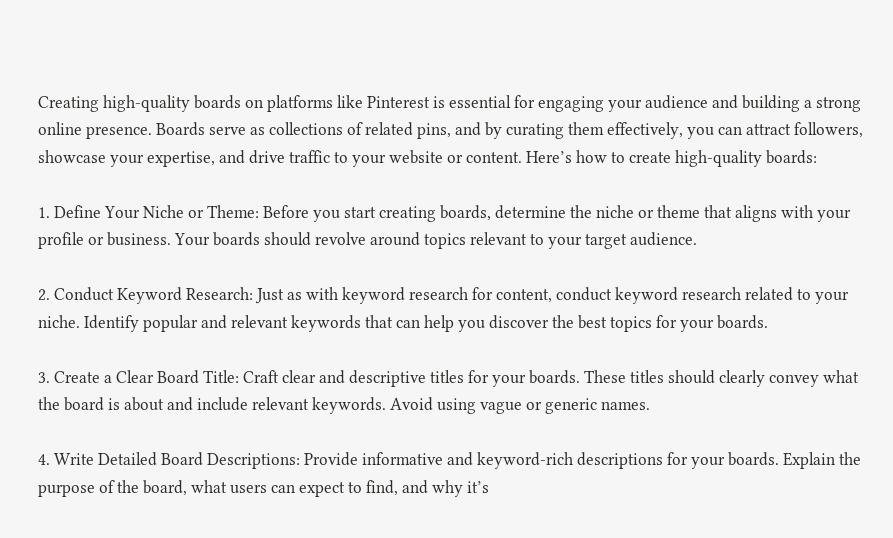Creating high-quality boards on platforms like Pinterest is essential for engaging your audience and building a strong online presence. Boards serve as collections of related pins, and by curating them effectively, you can attract followers, showcase your expertise, and drive traffic to your website or content. Here’s how to create high-quality boards:

1. Define Your Niche or Theme: Before you start creating boards, determine the niche or theme that aligns with your profile or business. Your boards should revolve around topics relevant to your target audience.

2. Conduct Keyword Research: Just as with keyword research for content, conduct keyword research related to your niche. Identify popular and relevant keywords that can help you discover the best topics for your boards.

3. Create a Clear Board Title: Craft clear and descriptive titles for your boards. These titles should clearly convey what the board is about and include relevant keywords. Avoid using vague or generic names.

4. Write Detailed Board Descriptions: Provide informative and keyword-rich descriptions for your boards. Explain the purpose of the board, what users can expect to find, and why it’s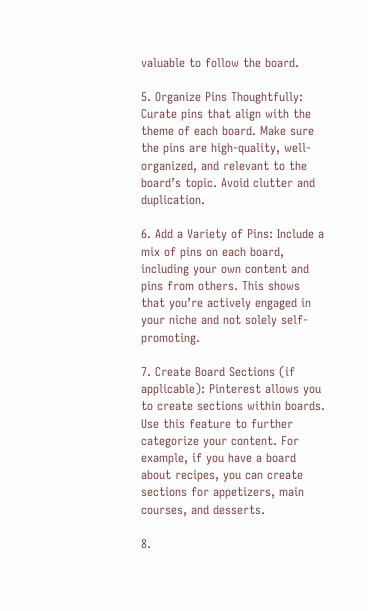valuable to follow the board.

5. Organize Pins Thoughtfully: Curate pins that align with the theme of each board. Make sure the pins are high-quality, well-organized, and relevant to the board’s topic. Avoid clutter and duplication.

6. Add a Variety of Pins: Include a mix of pins on each board, including your own content and pins from others. This shows that you’re actively engaged in your niche and not solely self-promoting.

7. Create Board Sections (if applicable): Pinterest allows you to create sections within boards. Use this feature to further categorize your content. For example, if you have a board about recipes, you can create sections for appetizers, main courses, and desserts.

8.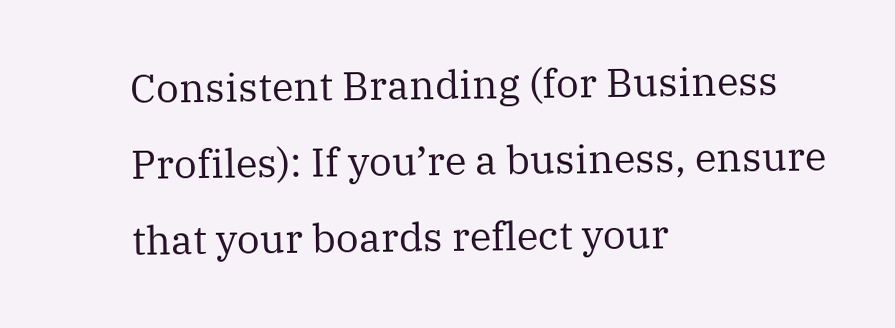Consistent Branding (for Business Profiles): If you’re a business, ensure that your boards reflect your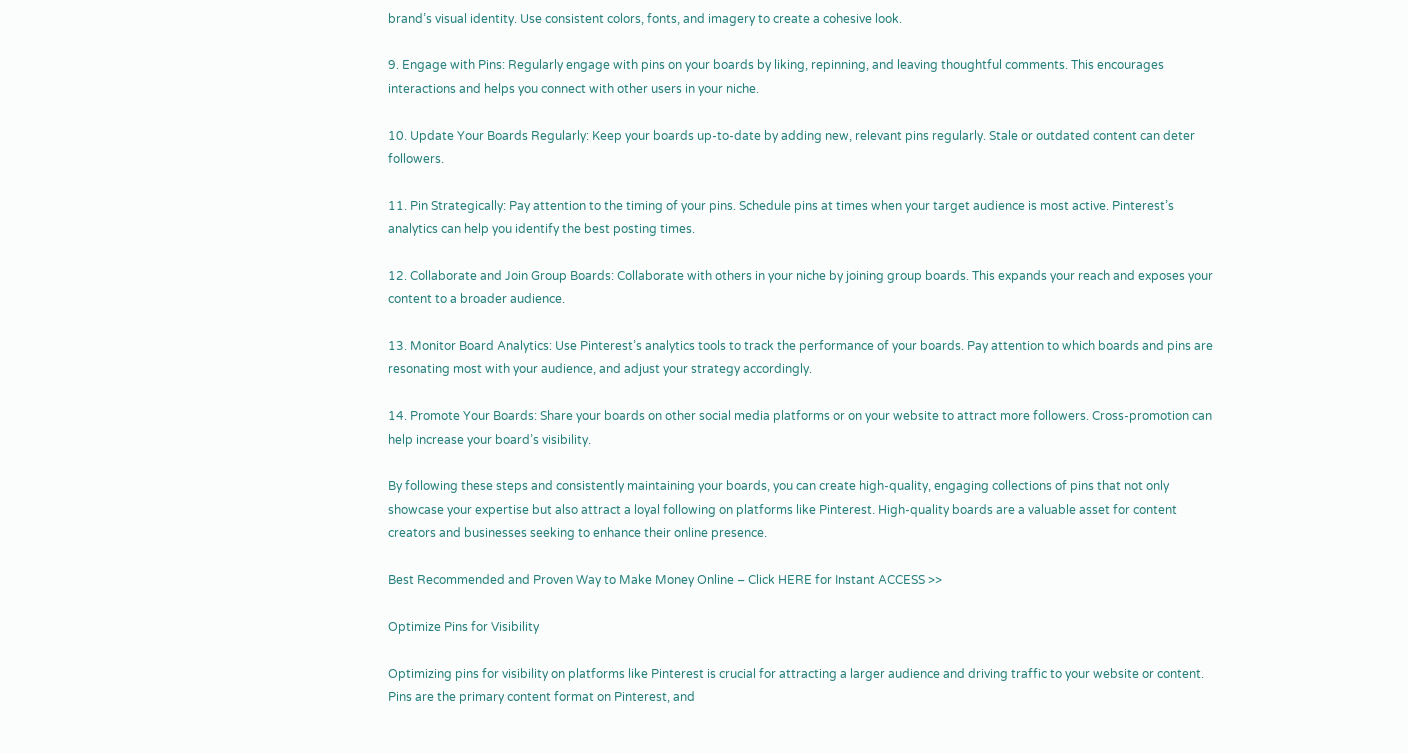brand’s visual identity. Use consistent colors, fonts, and imagery to create a cohesive look.

9. Engage with Pins: Regularly engage with pins on your boards by liking, repinning, and leaving thoughtful comments. This encourages interactions and helps you connect with other users in your niche.

10. Update Your Boards Regularly: Keep your boards up-to-date by adding new, relevant pins regularly. Stale or outdated content can deter followers.

11. Pin Strategically: Pay attention to the timing of your pins. Schedule pins at times when your target audience is most active. Pinterest’s analytics can help you identify the best posting times.

12. Collaborate and Join Group Boards: Collaborate with others in your niche by joining group boards. This expands your reach and exposes your content to a broader audience.

13. Monitor Board Analytics: Use Pinterest’s analytics tools to track the performance of your boards. Pay attention to which boards and pins are resonating most with your audience, and adjust your strategy accordingly.

14. Promote Your Boards: Share your boards on other social media platforms or on your website to attract more followers. Cross-promotion can help increase your board’s visibility.

By following these steps and consistently maintaining your boards, you can create high-quality, engaging collections of pins that not only showcase your expertise but also attract a loyal following on platforms like Pinterest. High-quality boards are a valuable asset for content creators and businesses seeking to enhance their online presence.

Best Recommended and Proven Way to Make Money Online – Click HERE for Instant ACCESS >>

Optimize Pins for Visibility

Optimizing pins for visibility on platforms like Pinterest is crucial for attracting a larger audience and driving traffic to your website or content. Pins are the primary content format on Pinterest, and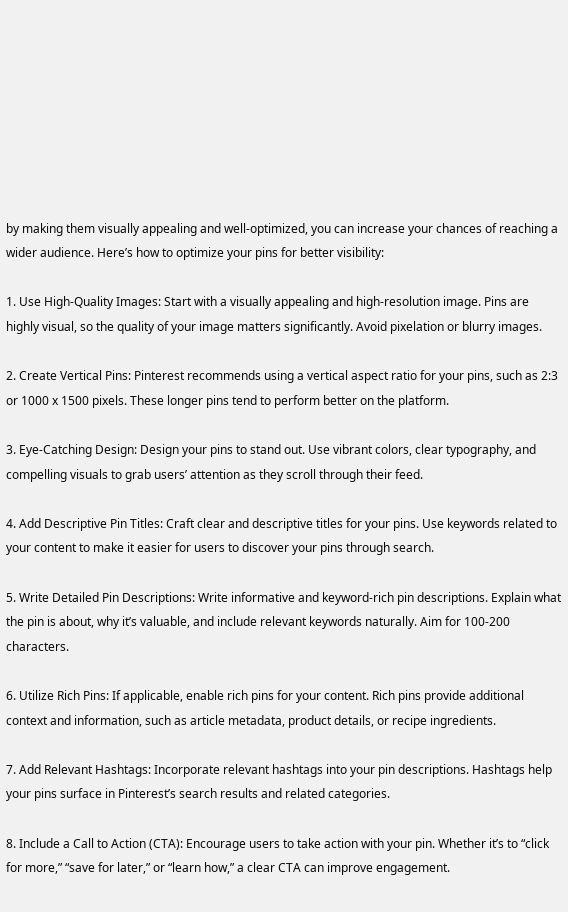by making them visually appealing and well-optimized, you can increase your chances of reaching a wider audience. Here’s how to optimize your pins for better visibility:

1. Use High-Quality Images: Start with a visually appealing and high-resolution image. Pins are highly visual, so the quality of your image matters significantly. Avoid pixelation or blurry images.

2. Create Vertical Pins: Pinterest recommends using a vertical aspect ratio for your pins, such as 2:3 or 1000 x 1500 pixels. These longer pins tend to perform better on the platform.

3. Eye-Catching Design: Design your pins to stand out. Use vibrant colors, clear typography, and compelling visuals to grab users’ attention as they scroll through their feed.

4. Add Descriptive Pin Titles: Craft clear and descriptive titles for your pins. Use keywords related to your content to make it easier for users to discover your pins through search.

5. Write Detailed Pin Descriptions: Write informative and keyword-rich pin descriptions. Explain what the pin is about, why it’s valuable, and include relevant keywords naturally. Aim for 100-200 characters.

6. Utilize Rich Pins: If applicable, enable rich pins for your content. Rich pins provide additional context and information, such as article metadata, product details, or recipe ingredients.

7. Add Relevant Hashtags: Incorporate relevant hashtags into your pin descriptions. Hashtags help your pins surface in Pinterest’s search results and related categories.

8. Include a Call to Action (CTA): Encourage users to take action with your pin. Whether it’s to “click for more,” “save for later,” or “learn how,” a clear CTA can improve engagement.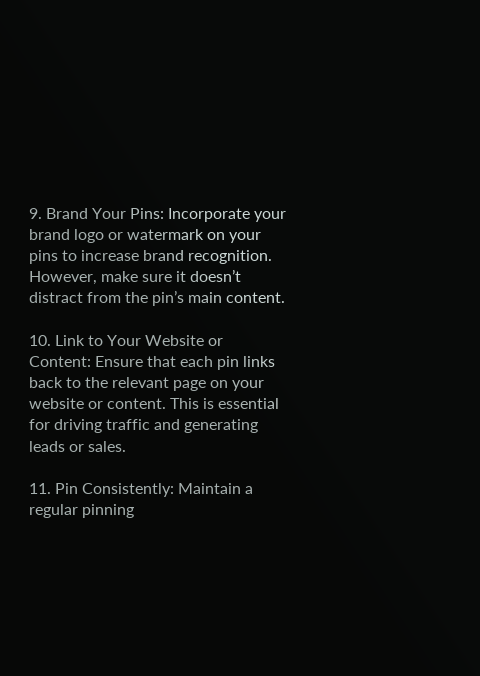9. Brand Your Pins: Incorporate your brand logo or watermark on your pins to increase brand recognition. However, make sure it doesn’t distract from the pin’s main content.

10. Link to Your Website or Content: Ensure that each pin links back to the relevant page on your website or content. This is essential for driving traffic and generating leads or sales.

11. Pin Consistently: Maintain a regular pinning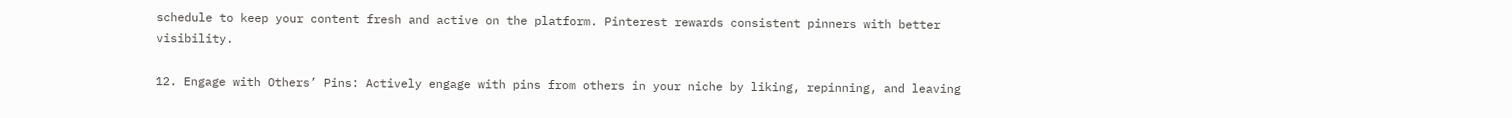schedule to keep your content fresh and active on the platform. Pinterest rewards consistent pinners with better visibility.

12. Engage with Others’ Pins: Actively engage with pins from others in your niche by liking, repinning, and leaving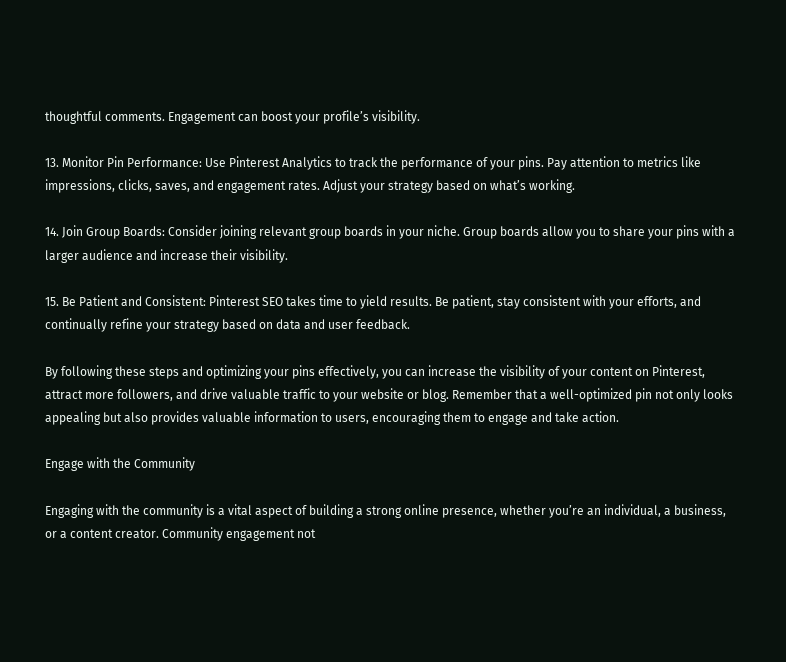thoughtful comments. Engagement can boost your profile’s visibility.

13. Monitor Pin Performance: Use Pinterest Analytics to track the performance of your pins. Pay attention to metrics like impressions, clicks, saves, and engagement rates. Adjust your strategy based on what’s working.

14. Join Group Boards: Consider joining relevant group boards in your niche. Group boards allow you to share your pins with a larger audience and increase their visibility.

15. Be Patient and Consistent: Pinterest SEO takes time to yield results. Be patient, stay consistent with your efforts, and continually refine your strategy based on data and user feedback.

By following these steps and optimizing your pins effectively, you can increase the visibility of your content on Pinterest, attract more followers, and drive valuable traffic to your website or blog. Remember that a well-optimized pin not only looks appealing but also provides valuable information to users, encouraging them to engage and take action.

Engage with the Community

Engaging with the community is a vital aspect of building a strong online presence, whether you’re an individual, a business, or a content creator. Community engagement not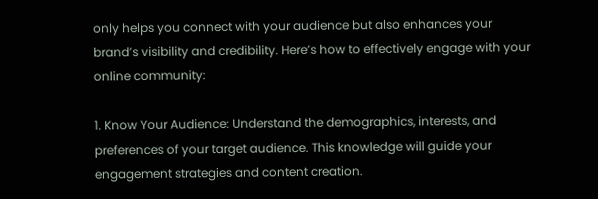only helps you connect with your audience but also enhances your brand’s visibility and credibility. Here’s how to effectively engage with your online community:

1. Know Your Audience: Understand the demographics, interests, and preferences of your target audience. This knowledge will guide your engagement strategies and content creation.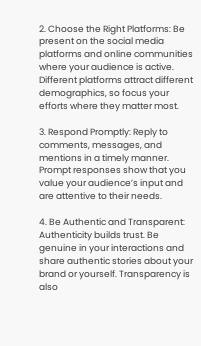2. Choose the Right Platforms: Be present on the social media platforms and online communities where your audience is active. Different platforms attract different demographics, so focus your efforts where they matter most.

3. Respond Promptly: Reply to comments, messages, and mentions in a timely manner. Prompt responses show that you value your audience’s input and are attentive to their needs.

4. Be Authentic and Transparent: Authenticity builds trust. Be genuine in your interactions and share authentic stories about your brand or yourself. Transparency is also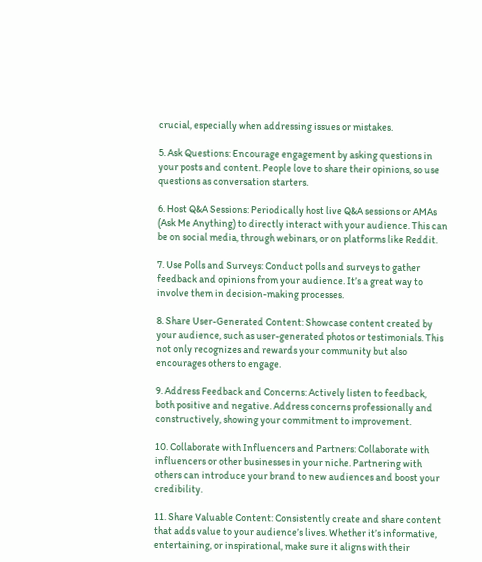crucial, especially when addressing issues or mistakes.

5. Ask Questions: Encourage engagement by asking questions in your posts and content. People love to share their opinions, so use questions as conversation starters.

6. Host Q&A Sessions: Periodically host live Q&A sessions or AMAs (Ask Me Anything) to directly interact with your audience. This can be on social media, through webinars, or on platforms like Reddit.

7. Use Polls and Surveys: Conduct polls and surveys to gather feedback and opinions from your audience. It’s a great way to involve them in decision-making processes.

8. Share User-Generated Content: Showcase content created by your audience, such as user-generated photos or testimonials. This not only recognizes and rewards your community but also encourages others to engage.

9. Address Feedback and Concerns: Actively listen to feedback, both positive and negative. Address concerns professionally and constructively, showing your commitment to improvement.

10. Collaborate with Influencers and Partners: Collaborate with influencers or other businesses in your niche. Partnering with others can introduce your brand to new audiences and boost your credibility.

11. Share Valuable Content: Consistently create and share content that adds value to your audience’s lives. Whether it’s informative, entertaining, or inspirational, make sure it aligns with their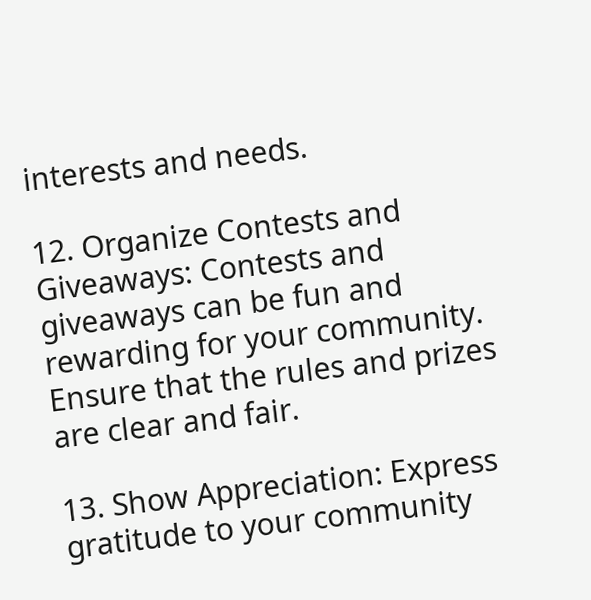interests and needs.

12. Organize Contests and Giveaways: Contests and giveaways can be fun and rewarding for your community. Ensure that the rules and prizes are clear and fair.

13. Show Appreciation: Express gratitude to your community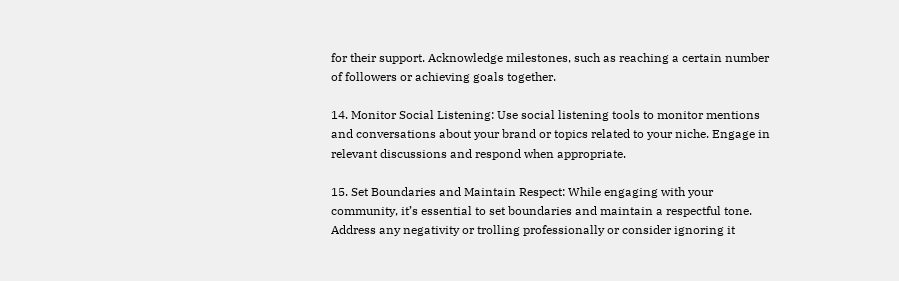for their support. Acknowledge milestones, such as reaching a certain number of followers or achieving goals together.

14. Monitor Social Listening: Use social listening tools to monitor mentions and conversations about your brand or topics related to your niche. Engage in relevant discussions and respond when appropriate.

15. Set Boundaries and Maintain Respect: While engaging with your community, it’s essential to set boundaries and maintain a respectful tone. Address any negativity or trolling professionally or consider ignoring it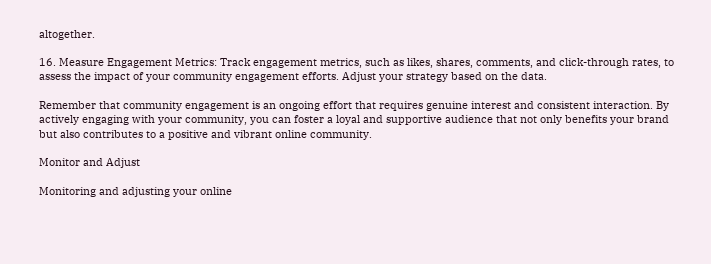altogether.

16. Measure Engagement Metrics: Track engagement metrics, such as likes, shares, comments, and click-through rates, to assess the impact of your community engagement efforts. Adjust your strategy based on the data.

Remember that community engagement is an ongoing effort that requires genuine interest and consistent interaction. By actively engaging with your community, you can foster a loyal and supportive audience that not only benefits your brand but also contributes to a positive and vibrant online community.

Monitor and Adjust

Monitoring and adjusting your online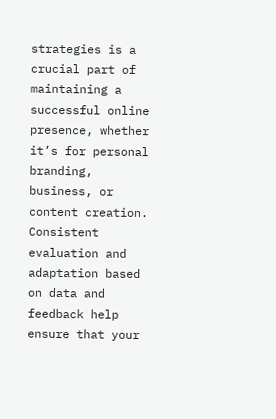strategies is a crucial part of maintaining a successful online presence, whether it’s for personal branding, business, or content creation. Consistent evaluation and adaptation based on data and feedback help ensure that your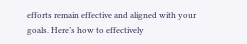efforts remain effective and aligned with your goals. Here’s how to effectively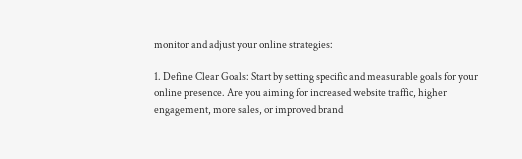monitor and adjust your online strategies:

1. Define Clear Goals: Start by setting specific and measurable goals for your online presence. Are you aiming for increased website traffic, higher engagement, more sales, or improved brand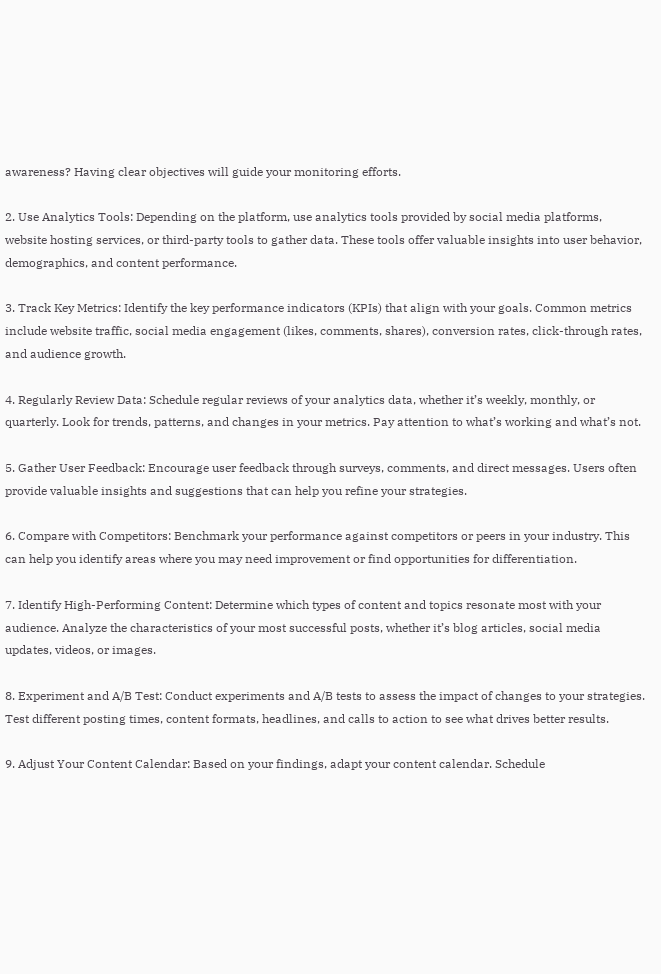awareness? Having clear objectives will guide your monitoring efforts.

2. Use Analytics Tools: Depending on the platform, use analytics tools provided by social media platforms, website hosting services, or third-party tools to gather data. These tools offer valuable insights into user behavior, demographics, and content performance.

3. Track Key Metrics: Identify the key performance indicators (KPIs) that align with your goals. Common metrics include website traffic, social media engagement (likes, comments, shares), conversion rates, click-through rates, and audience growth.

4. Regularly Review Data: Schedule regular reviews of your analytics data, whether it’s weekly, monthly, or quarterly. Look for trends, patterns, and changes in your metrics. Pay attention to what’s working and what’s not.

5. Gather User Feedback: Encourage user feedback through surveys, comments, and direct messages. Users often provide valuable insights and suggestions that can help you refine your strategies.

6. Compare with Competitors: Benchmark your performance against competitors or peers in your industry. This can help you identify areas where you may need improvement or find opportunities for differentiation.

7. Identify High-Performing Content: Determine which types of content and topics resonate most with your audience. Analyze the characteristics of your most successful posts, whether it’s blog articles, social media updates, videos, or images.

8. Experiment and A/B Test: Conduct experiments and A/B tests to assess the impact of changes to your strategies. Test different posting times, content formats, headlines, and calls to action to see what drives better results.

9. Adjust Your Content Calendar: Based on your findings, adapt your content calendar. Schedule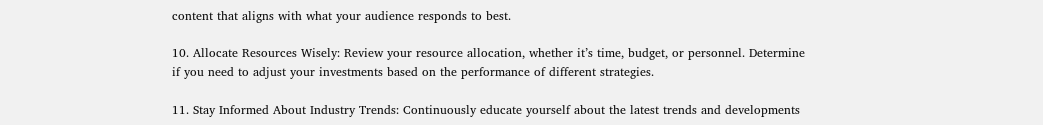content that aligns with what your audience responds to best.

10. Allocate Resources Wisely: Review your resource allocation, whether it’s time, budget, or personnel. Determine if you need to adjust your investments based on the performance of different strategies.

11. Stay Informed About Industry Trends: Continuously educate yourself about the latest trends and developments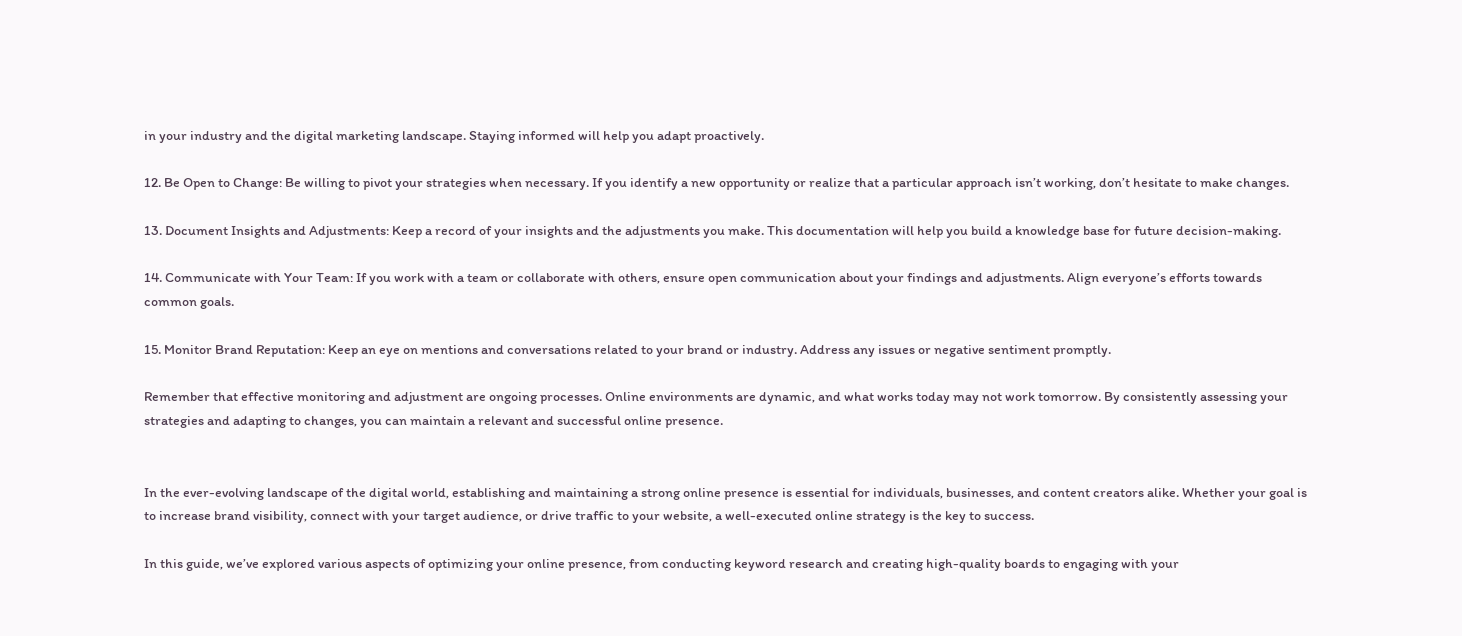in your industry and the digital marketing landscape. Staying informed will help you adapt proactively.

12. Be Open to Change: Be willing to pivot your strategies when necessary. If you identify a new opportunity or realize that a particular approach isn’t working, don’t hesitate to make changes.

13. Document Insights and Adjustments: Keep a record of your insights and the adjustments you make. This documentation will help you build a knowledge base for future decision-making.

14. Communicate with Your Team: If you work with a team or collaborate with others, ensure open communication about your findings and adjustments. Align everyone’s efforts towards common goals.

15. Monitor Brand Reputation: Keep an eye on mentions and conversations related to your brand or industry. Address any issues or negative sentiment promptly.

Remember that effective monitoring and adjustment are ongoing processes. Online environments are dynamic, and what works today may not work tomorrow. By consistently assessing your strategies and adapting to changes, you can maintain a relevant and successful online presence.


In the ever-evolving landscape of the digital world, establishing and maintaining a strong online presence is essential for individuals, businesses, and content creators alike. Whether your goal is to increase brand visibility, connect with your target audience, or drive traffic to your website, a well-executed online strategy is the key to success.

In this guide, we’ve explored various aspects of optimizing your online presence, from conducting keyword research and creating high-quality boards to engaging with your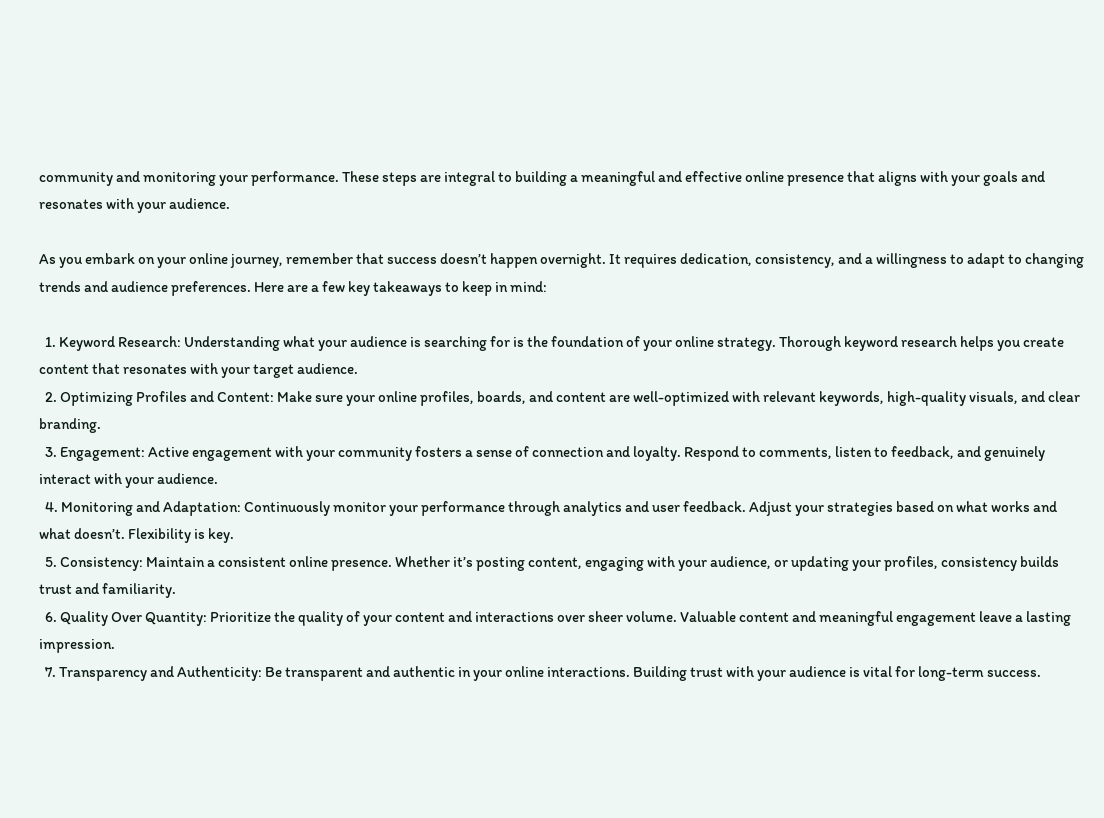community and monitoring your performance. These steps are integral to building a meaningful and effective online presence that aligns with your goals and resonates with your audience.

As you embark on your online journey, remember that success doesn’t happen overnight. It requires dedication, consistency, and a willingness to adapt to changing trends and audience preferences. Here are a few key takeaways to keep in mind:

  1. Keyword Research: Understanding what your audience is searching for is the foundation of your online strategy. Thorough keyword research helps you create content that resonates with your target audience.
  2. Optimizing Profiles and Content: Make sure your online profiles, boards, and content are well-optimized with relevant keywords, high-quality visuals, and clear branding.
  3. Engagement: Active engagement with your community fosters a sense of connection and loyalty. Respond to comments, listen to feedback, and genuinely interact with your audience.
  4. Monitoring and Adaptation: Continuously monitor your performance through analytics and user feedback. Adjust your strategies based on what works and what doesn’t. Flexibility is key.
  5. Consistency: Maintain a consistent online presence. Whether it’s posting content, engaging with your audience, or updating your profiles, consistency builds trust and familiarity.
  6. Quality Over Quantity: Prioritize the quality of your content and interactions over sheer volume. Valuable content and meaningful engagement leave a lasting impression.
  7. Transparency and Authenticity: Be transparent and authentic in your online interactions. Building trust with your audience is vital for long-term success.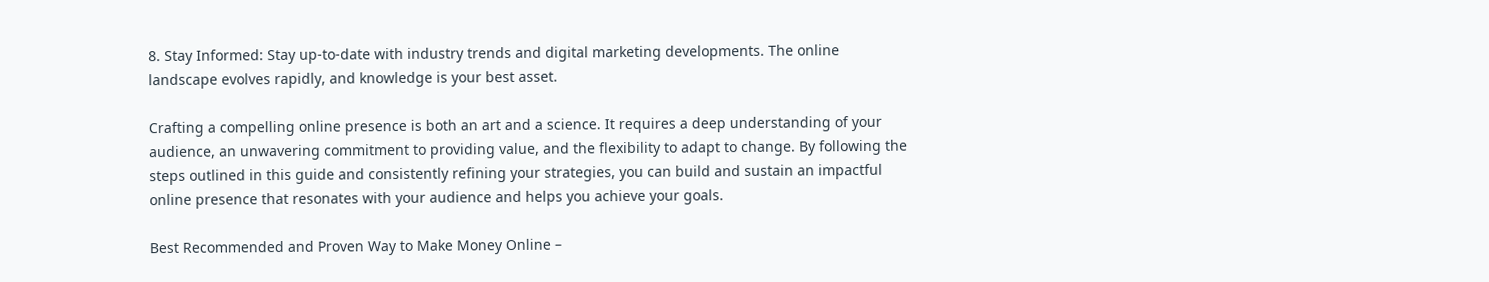8. Stay Informed: Stay up-to-date with industry trends and digital marketing developments. The online landscape evolves rapidly, and knowledge is your best asset.

Crafting a compelling online presence is both an art and a science. It requires a deep understanding of your audience, an unwavering commitment to providing value, and the flexibility to adapt to change. By following the steps outlined in this guide and consistently refining your strategies, you can build and sustain an impactful online presence that resonates with your audience and helps you achieve your goals.

Best Recommended and Proven Way to Make Money Online –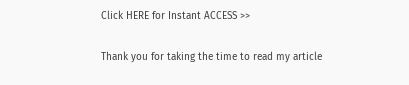Click HERE for Instant ACCESS >>

Thank you for taking the time to read my article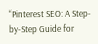“Pinterest SEO: A Step-by-Step Guide for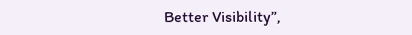Better Visibility”,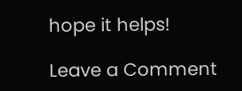hope it helps!

Leave a Comment